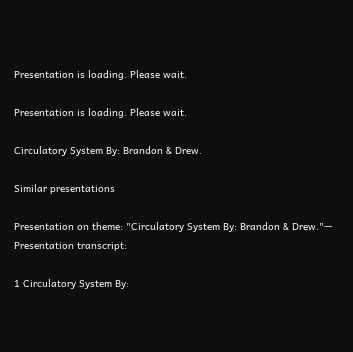Presentation is loading. Please wait.

Presentation is loading. Please wait.

Circulatory System By: Brandon & Drew.

Similar presentations

Presentation on theme: "Circulatory System By: Brandon & Drew."— Presentation transcript:

1 Circulatory System By: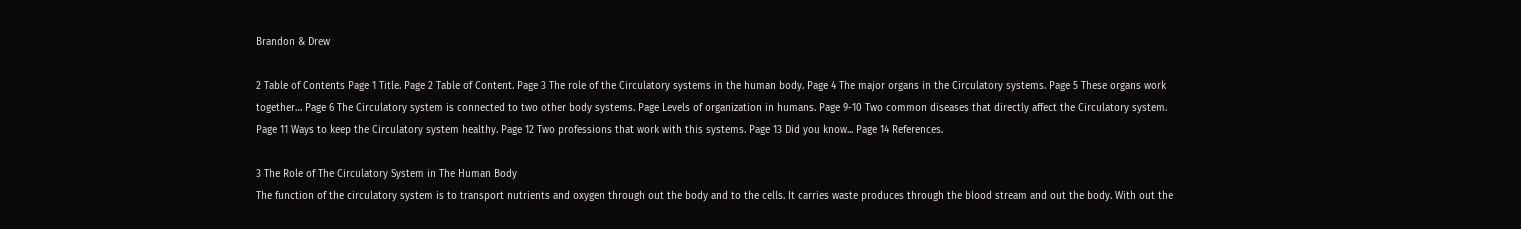Brandon & Drew

2 Table of Contents Page 1 Title. Page 2 Table of Content. Page 3 The role of the Circulatory systems in the human body. Page 4 The major organs in the Circulatory systems. Page 5 These organs work together… Page 6 The Circulatory system is connected to two other body systems. Page Levels of organization in humans. Page 9-10 Two common diseases that directly affect the Circulatory system. Page 11 Ways to keep the Circulatory system healthy. Page 12 Two professions that work with this systems. Page 13 Did you know... Page 14 References.

3 The Role of The Circulatory System in The Human Body
The function of the circulatory system is to transport nutrients and oxygen through out the body and to the cells. It carries waste produces through the blood stream and out the body. With out the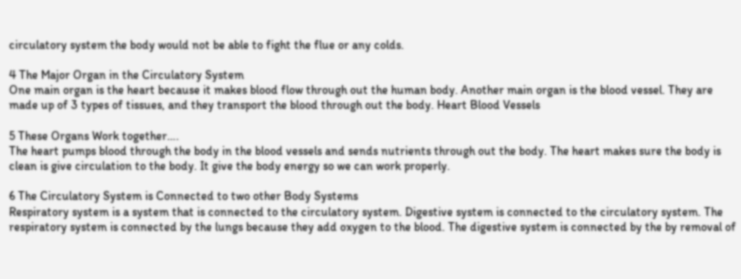circulatory system the body would not be able to fight the flue or any colds.

4 The Major Organ in the Circulatory System
One main organ is the heart because it makes blood flow through out the human body. Another main organ is the blood vessel. They are made up of 3 types of tissues, and they transport the blood through out the body. Heart Blood Vessels

5 These Organs Work together….
The heart pumps blood through the body in the blood vessels and sends nutrients through out the body. The heart makes sure the body is clean is give circulation to the body. It give the body energy so we can work properly.

6 The Circulatory System is Connected to two other Body Systems
Respiratory system is a system that is connected to the circulatory system. Digestive system is connected to the circulatory system. The respiratory system is connected by the lungs because they add oxygen to the blood. The digestive system is connected by the by removal of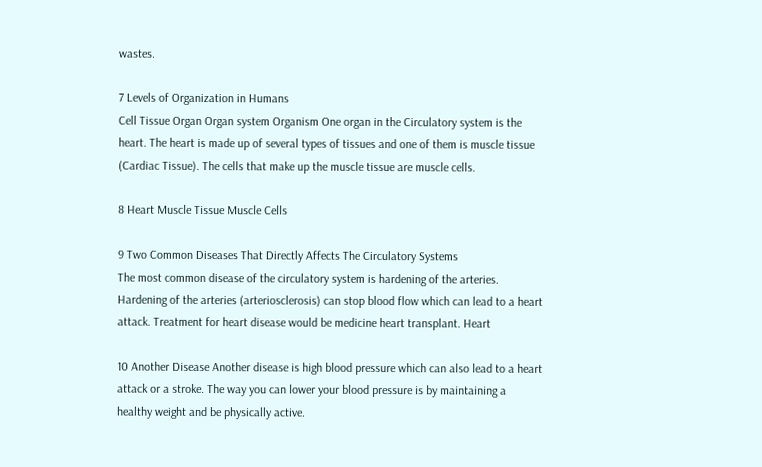wastes.

7 Levels of Organization in Humans
Cell Tissue Organ Organ system Organism One organ in the Circulatory system is the heart. The heart is made up of several types of tissues and one of them is muscle tissue (Cardiac Tissue). The cells that make up the muscle tissue are muscle cells.

8 Heart Muscle Tissue Muscle Cells

9 Two Common Diseases That Directly Affects The Circulatory Systems
The most common disease of the circulatory system is hardening of the arteries. Hardening of the arteries (arteriosclerosis) can stop blood flow which can lead to a heart attack. Treatment for heart disease would be medicine heart transplant. Heart

10 Another Disease Another disease is high blood pressure which can also lead to a heart attack or a stroke. The way you can lower your blood pressure is by maintaining a healthy weight and be physically active.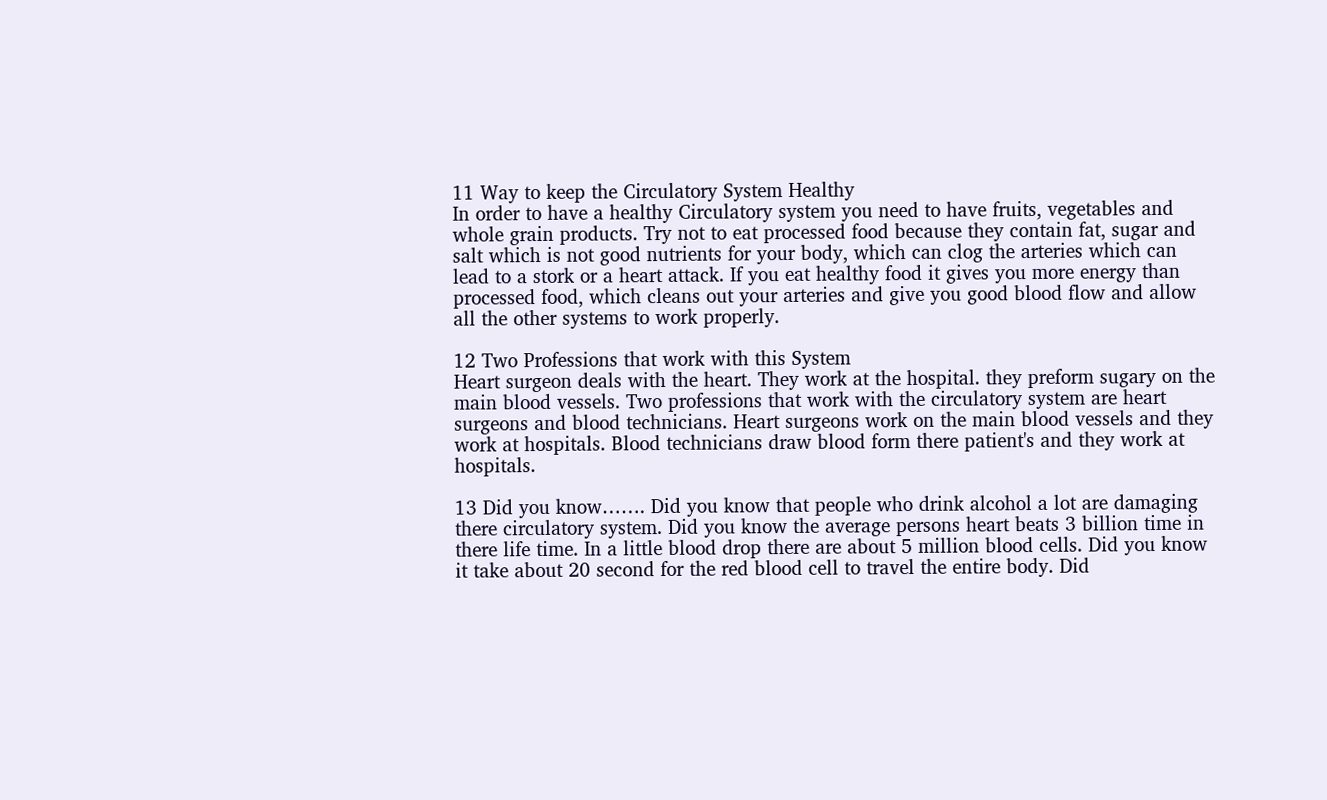11 Way to keep the Circulatory System Healthy
In order to have a healthy Circulatory system you need to have fruits, vegetables and whole grain products. Try not to eat processed food because they contain fat, sugar and salt which is not good nutrients for your body, which can clog the arteries which can lead to a stork or a heart attack. If you eat healthy food it gives you more energy than processed food, which cleans out your arteries and give you good blood flow and allow all the other systems to work properly.

12 Two Professions that work with this System
Heart surgeon deals with the heart. They work at the hospital. they preform sugary on the main blood vessels. Two professions that work with the circulatory system are heart surgeons and blood technicians. Heart surgeons work on the main blood vessels and they work at hospitals. Blood technicians draw blood form there patient's and they work at hospitals.

13 Did you know……. Did you know that people who drink alcohol a lot are damaging there circulatory system. Did you know the average persons heart beats 3 billion time in there life time. In a little blood drop there are about 5 million blood cells. Did you know it take about 20 second for the red blood cell to travel the entire body. Did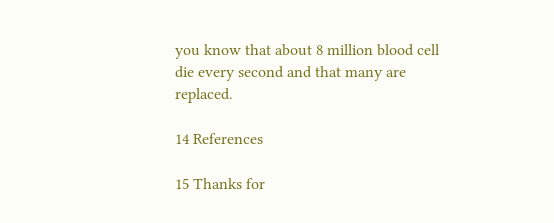you know that about 8 million blood cell die every second and that many are replaced.

14 References

15 Thanks for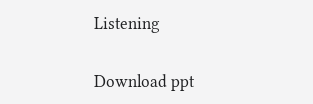Listening

Download ppt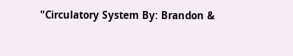"Circulatory System By: Brandon &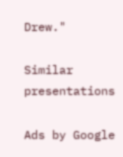Drew."

Similar presentations

Ads by Google